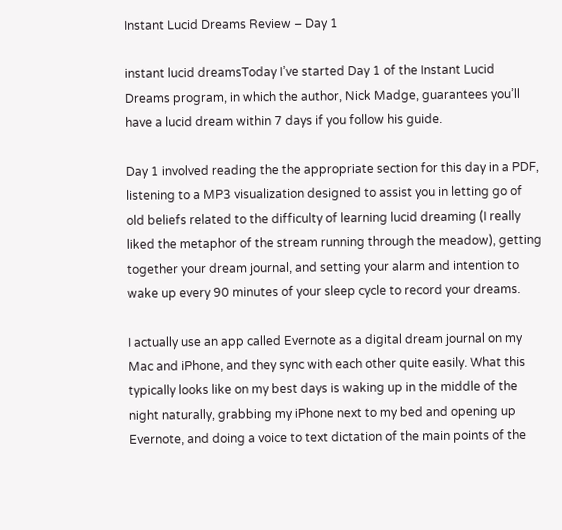Instant Lucid Dreams Review – Day 1

instant lucid dreamsToday I’ve started Day 1 of the Instant Lucid Dreams program, in which the author, Nick Madge, guarantees you’ll have a lucid dream within 7 days if you follow his guide.

Day 1 involved reading the the appropriate section for this day in a PDF, listening to a MP3 visualization designed to assist you in letting go of old beliefs related to the difficulty of learning lucid dreaming (I really liked the metaphor of the stream running through the meadow), getting together your dream journal, and setting your alarm and intention to wake up every 90 minutes of your sleep cycle to record your dreams.

I actually use an app called Evernote as a digital dream journal on my Mac and iPhone, and they sync with each other quite easily. What this typically looks like on my best days is waking up in the middle of the night naturally, grabbing my iPhone next to my bed and opening up Evernote, and doing a voice to text dictation of the main points of the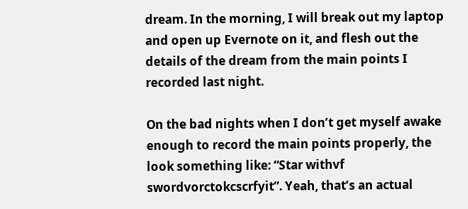dream. In the morning, I will break out my laptop and open up Evernote on it, and flesh out the details of the dream from the main points I recorded last night.

On the bad nights when I don’t get myself awake enough to record the main points properly, the look something like: “Star withvf swordvorctokcscrfyit”. Yeah, that’s an actual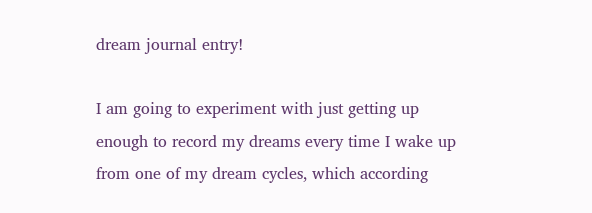dream journal entry!

I am going to experiment with just getting up enough to record my dreams every time I wake up from one of my dream cycles, which according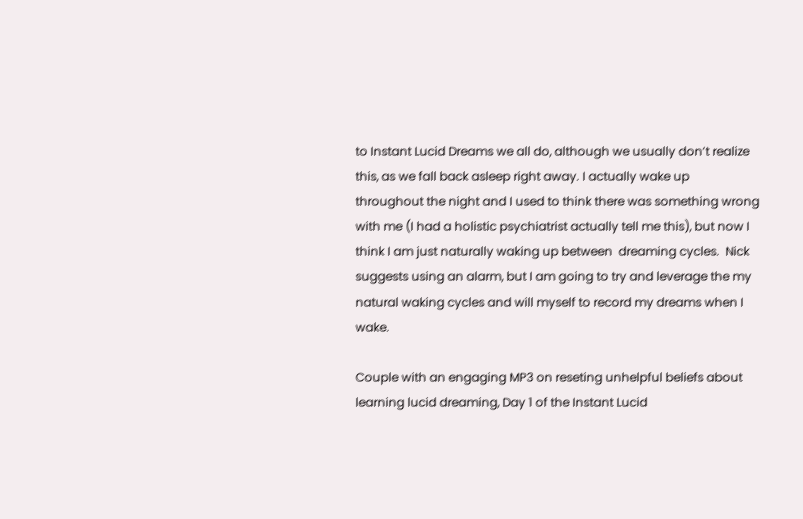to Instant Lucid Dreams we all do, although we usually don’t realize this, as we fall back asleep right away. I actually wake up throughout the night and I used to think there was something wrong with me (I had a holistic psychiatrist actually tell me this), but now I think I am just naturally waking up between  dreaming cycles.  Nick suggests using an alarm, but I am going to try and leverage the my natural waking cycles and will myself to record my dreams when I wake.

Couple with an engaging MP3 on reseting unhelpful beliefs about learning lucid dreaming, Day 1 of the Instant Lucid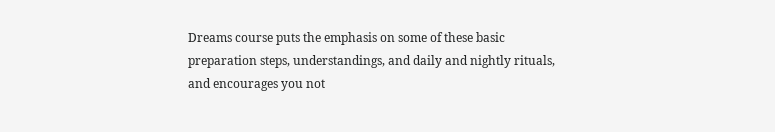Dreams course puts the emphasis on some of these basic preparation steps, understandings, and daily and nightly rituals, and encourages you not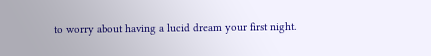to worry about having a lucid dream your first night.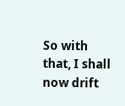So with that, I shall now drift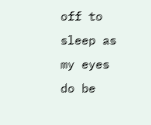off to sleep as my eyes do be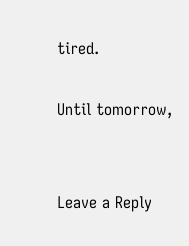tired.

Until tomorrow,


Leave a Reply